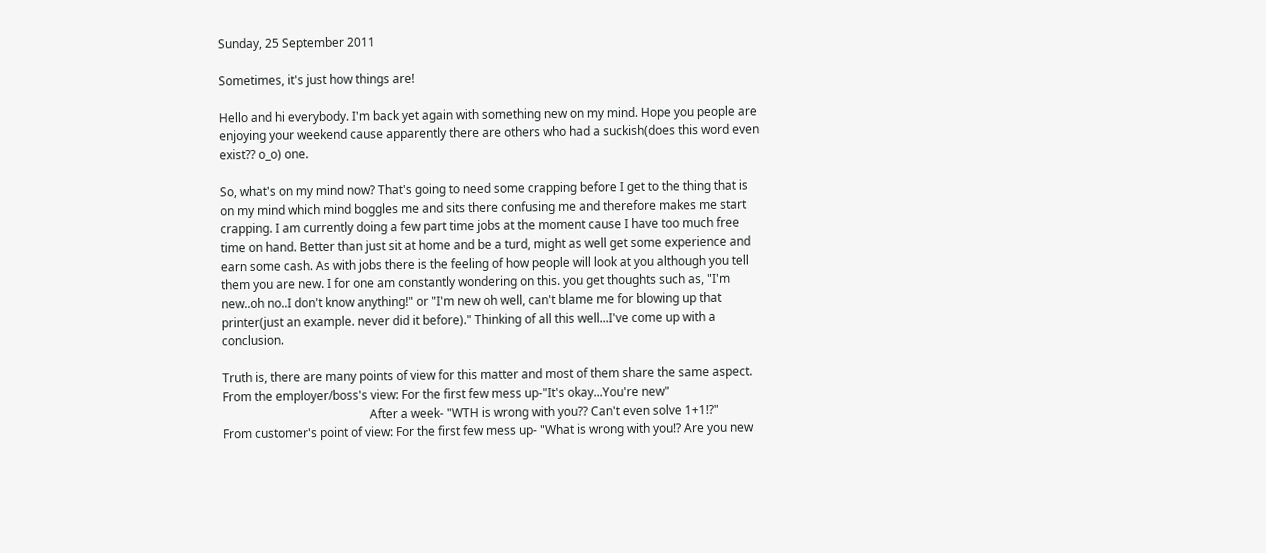Sunday, 25 September 2011

Sometimes, it's just how things are!

Hello and hi everybody. I'm back yet again with something new on my mind. Hope you people are enjoying your weekend cause apparently there are others who had a suckish(does this word even exist?? o_o) one.

So, what's on my mind now? That's going to need some crapping before I get to the thing that is on my mind which mind boggles me and sits there confusing me and therefore makes me start crapping. I am currently doing a few part time jobs at the moment cause I have too much free time on hand. Better than just sit at home and be a turd, might as well get some experience and earn some cash. As with jobs there is the feeling of how people will look at you although you tell them you are new. I for one am constantly wondering on this. you get thoughts such as, "I'm new..oh no..I don't know anything!" or "I'm new oh well, can't blame me for blowing up that printer(just an example. never did it before)." Thinking of all this well...I've come up with a conclusion.

Truth is, there are many points of view for this matter and most of them share the same aspect.
From the employer/boss's view: For the first few mess up-"It's okay...You're new"
                                                 After a week- "WTH is wrong with you?? Can't even solve 1+1!?"
From customer's point of view: For the first few mess up- "What is wrong with you!? Are you new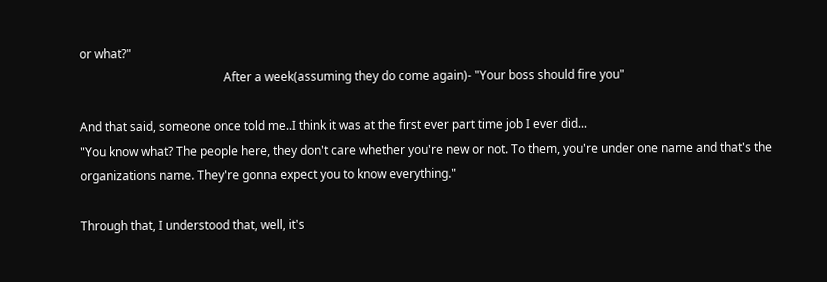or what?"
                                                After a week(assuming they do come again)- "Your boss should fire you"

And that said, someone once told me..I think it was at the first ever part time job I ever did...
"You know what? The people here, they don't care whether you're new or not. To them, you're under one name and that's the organizations name. They're gonna expect you to know everything."

Through that, I understood that, well, it's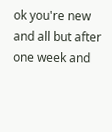ok you're new and all but after one week and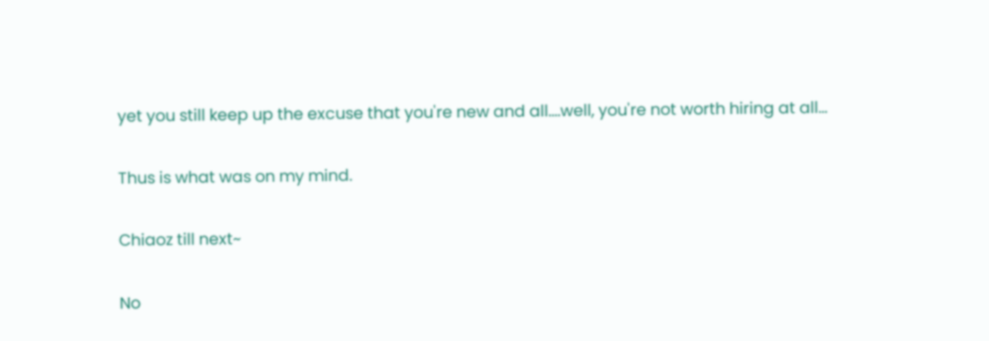yet you still keep up the excuse that you're new and all....well, you're not worth hiring at all...

Thus is what was on my mind.

Chiaoz till next~

No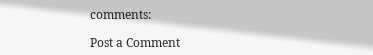comments:

Post a Comment